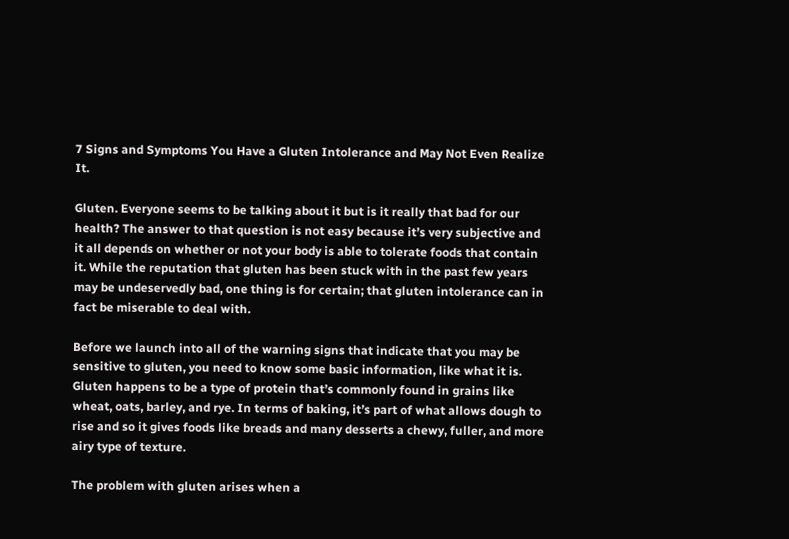7 Signs and Symptoms You Have a Gluten Intolerance and May Not Even Realize It.

Gluten. Everyone seems to be talking about it but is it really that bad for our health? The answer to that question is not easy because it’s very subjective and it all depends on whether or not your body is able to tolerate foods that contain it. While the reputation that gluten has been stuck with in the past few years may be undeservedly bad, one thing is for certain; that gluten intolerance can in fact be miserable to deal with.

Before we launch into all of the warning signs that indicate that you may be sensitive to gluten, you need to know some basic information, like what it is. Gluten happens to be a type of protein that’s commonly found in grains like wheat, oats, barley, and rye. In terms of baking, it’s part of what allows dough to rise and so it gives foods like breads and many desserts a chewy, fuller, and more airy type of texture.

The problem with gluten arises when a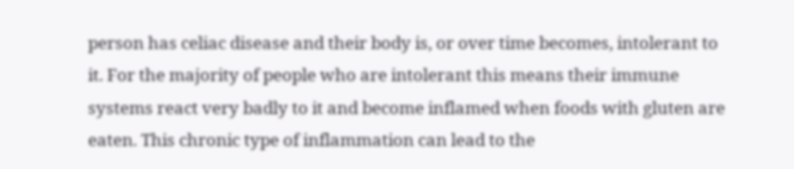person has celiac disease and their body is, or over time becomes, intolerant to it. For the majority of people who are intolerant this means their immune systems react very badly to it and become inflamed when foods with gluten are eaten. This chronic type of inflammation can lead to the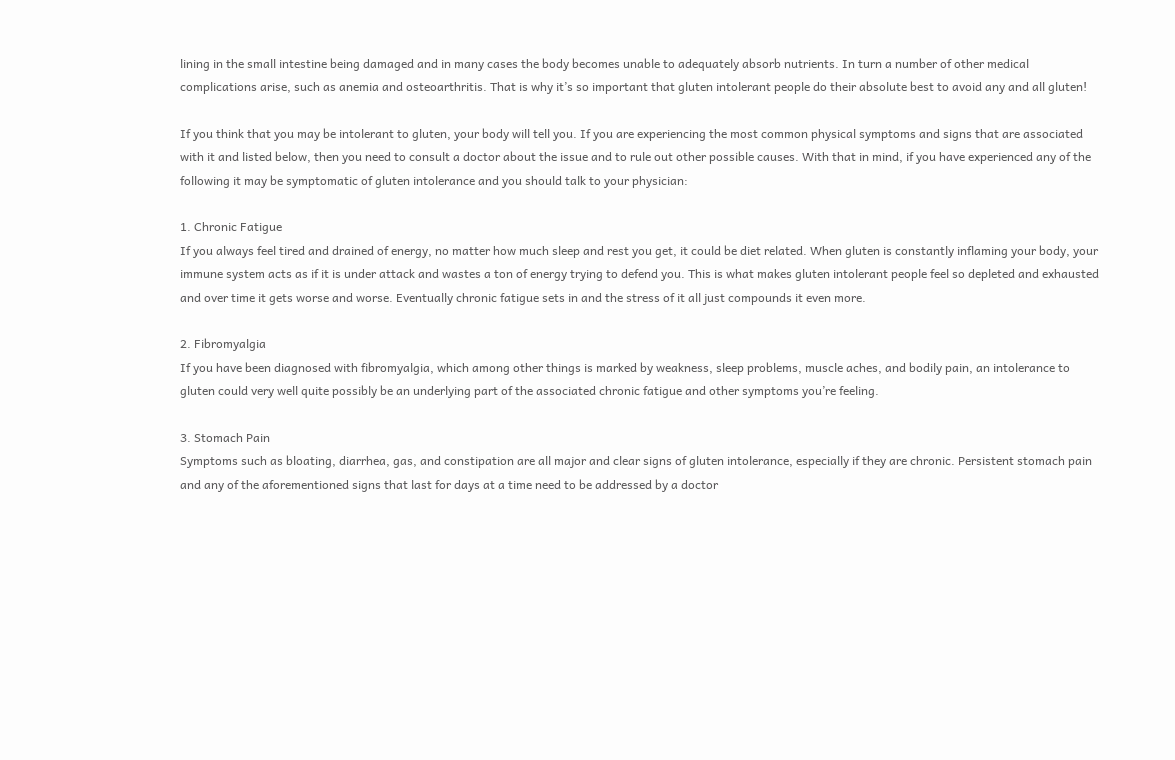lining in the small intestine being damaged and in many cases the body becomes unable to adequately absorb nutrients. In turn a number of other medical complications arise, such as anemia and osteoarthritis. That is why it’s so important that gluten intolerant people do their absolute best to avoid any and all gluten!

If you think that you may be intolerant to gluten, your body will tell you. If you are experiencing the most common physical symptoms and signs that are associated with it and listed below, then you need to consult a doctor about the issue and to rule out other possible causes. With that in mind, if you have experienced any of the following it may be symptomatic of gluten intolerance and you should talk to your physician:

1. Chronic Fatigue
If you always feel tired and drained of energy, no matter how much sleep and rest you get, it could be diet related. When gluten is constantly inflaming your body, your immune system acts as if it is under attack and wastes a ton of energy trying to defend you. This is what makes gluten intolerant people feel so depleted and exhausted and over time it gets worse and worse. Eventually chronic fatigue sets in and the stress of it all just compounds it even more.

2. Fibromyalgia
If you have been diagnosed with fibromyalgia, which among other things is marked by weakness, sleep problems, muscle aches, and bodily pain, an intolerance to gluten could very well quite possibly be an underlying part of the associated chronic fatigue and other symptoms you’re feeling.

3. Stomach Pain
Symptoms such as bloating, diarrhea, gas, and constipation are all major and clear signs of gluten intolerance, especially if they are chronic. Persistent stomach pain and any of the aforementioned signs that last for days at a time need to be addressed by a doctor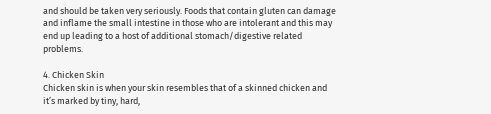and should be taken very seriously. Foods that contain gluten can damage and inflame the small intestine in those who are intolerant and this may end up leading to a host of additional stomach/digestive related problems.

4. Chicken Skin
Chicken skin is when your skin resembles that of a skinned chicken and it’s marked by tiny, hard,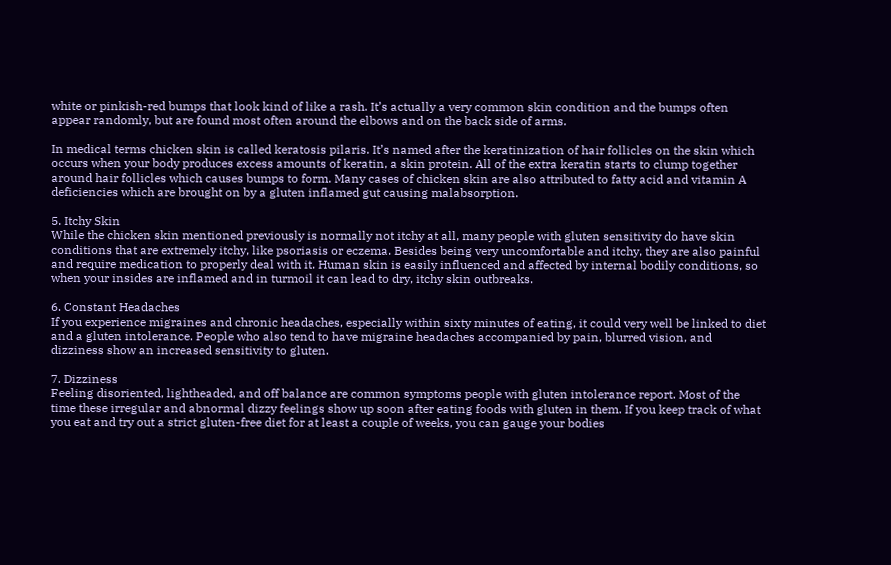white or pinkish-red bumps that look kind of like a rash. It’s actually a very common skin condition and the bumps often appear randomly, but are found most often around the elbows and on the back side of arms.

In medical terms chicken skin is called keratosis pilaris. It’s named after the keratinization of hair follicles on the skin which occurs when your body produces excess amounts of keratin, a skin protein. All of the extra keratin starts to clump together around hair follicles which causes bumps to form. Many cases of chicken skin are also attributed to fatty acid and vitamin A deficiencies which are brought on by a gluten inflamed gut causing malabsorption.

5. Itchy Skin
While the chicken skin mentioned previously is normally not itchy at all, many people with gluten sensitivity do have skin conditions that are extremely itchy, like psoriasis or eczema. Besides being very uncomfortable and itchy, they are also painful and require medication to properly deal with it. Human skin is easily influenced and affected by internal bodily conditions, so when your insides are inflamed and in turmoil it can lead to dry, itchy skin outbreaks.

6. Constant Headaches
If you experience migraines and chronic headaches, especially within sixty minutes of eating, it could very well be linked to diet and a gluten intolerance. People who also tend to have migraine headaches accompanied by pain, blurred vision, and dizziness show an increased sensitivity to gluten.

7. Dizziness
Feeling disoriented, lightheaded, and off balance are common symptoms people with gluten intolerance report. Most of the time these irregular and abnormal dizzy feelings show up soon after eating foods with gluten in them. If you keep track of what you eat and try out a strict gluten-free diet for at least a couple of weeks, you can gauge your bodies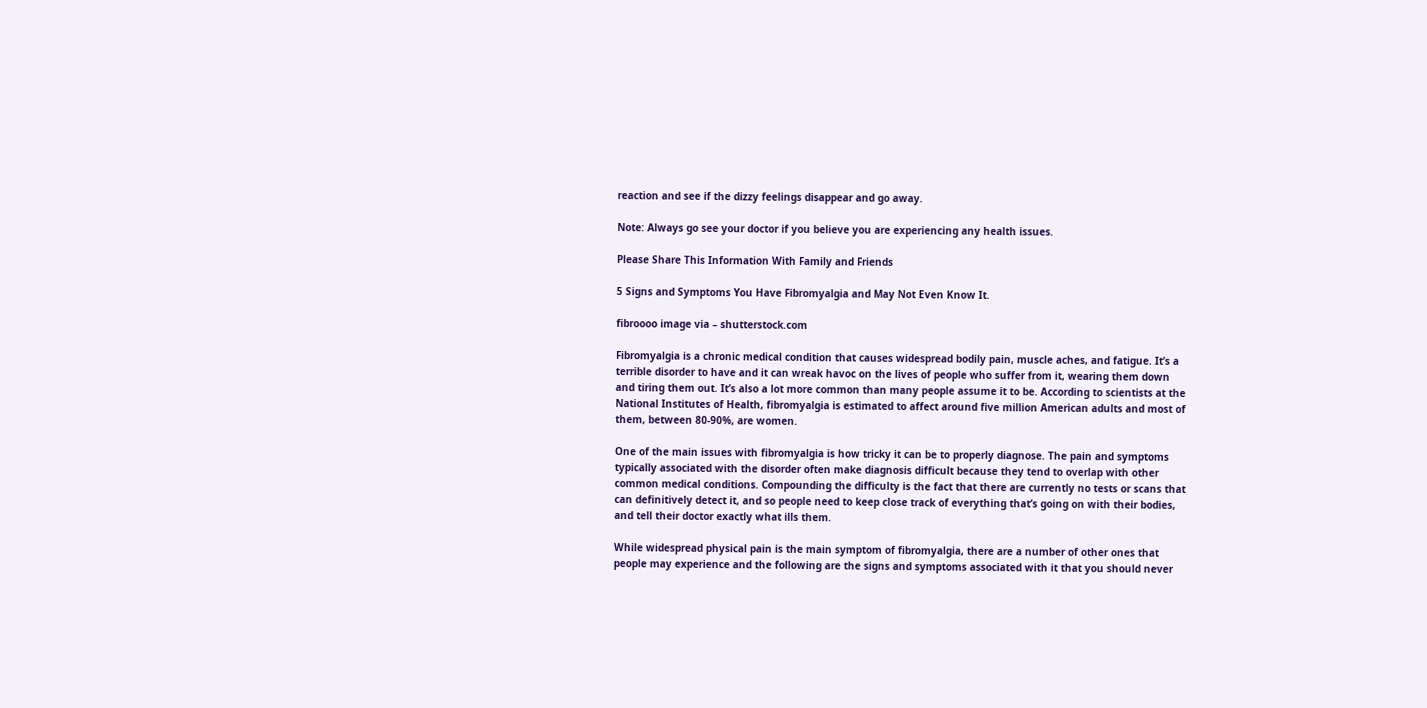reaction and see if the dizzy feelings disappear and go away.

Note: Always go see your doctor if you believe you are experiencing any health issues.

Please Share This Information With Family and Friends

5 Signs and Symptoms You Have Fibromyalgia and May Not Even Know It.

fibroooo image via – shutterstock.com

Fibromyalgia is a chronic medical condition that causes widespread bodily pain, muscle aches, and fatigue. It’s a terrible disorder to have and it can wreak havoc on the lives of people who suffer from it, wearing them down and tiring them out. It’s also a lot more common than many people assume it to be. According to scientists at the National Institutes of Health, fibromyalgia is estimated to affect around five million American adults and most of them, between 80-90%, are women.

One of the main issues with fibromyalgia is how tricky it can be to properly diagnose. The pain and symptoms typically associated with the disorder often make diagnosis difficult because they tend to overlap with other common medical conditions. Compounding the difficulty is the fact that there are currently no tests or scans that can definitively detect it, and so people need to keep close track of everything that’s going on with their bodies, and tell their doctor exactly what ills them.

While widespread physical pain is the main symptom of fibromyalgia, there are a number of other ones that people may experience and the following are the signs and symptoms associated with it that you should never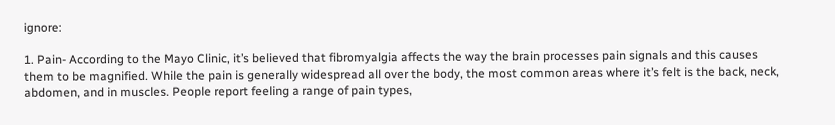ignore:

1. Pain- According to the Mayo Clinic, it’s believed that fibromyalgia affects the way the brain processes pain signals and this causes them to be magnified. While the pain is generally widespread all over the body, the most common areas where it’s felt is the back, neck, abdomen, and in muscles. People report feeling a range of pain types,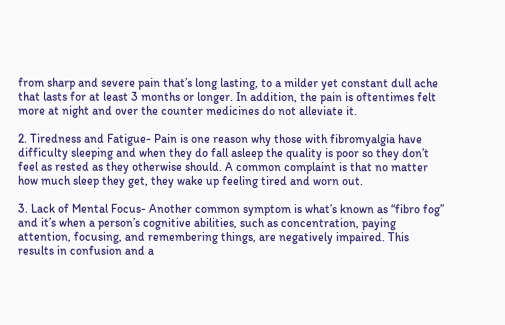from sharp and severe pain that’s long lasting, to a milder yet constant dull ache that lasts for at least 3 months or longer. In addition, the pain is oftentimes felt more at night and over the counter medicines do not alleviate it.

2. Tiredness and Fatigue- Pain is one reason why those with fibromyalgia have difficulty sleeping and when they do fall asleep the quality is poor so they don’t feel as rested as they otherwise should. A common complaint is that no matter how much sleep they get, they wake up feeling tired and worn out.

3. Lack of Mental Focus- Another common symptom is what’s known as “fibro fog” and it’s when a person’s cognitive abilities, such as concentration, paying attention, focusing, and remembering things, are negatively impaired. This results in confusion and a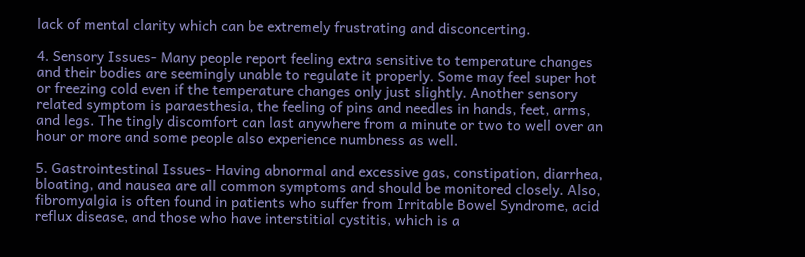lack of mental clarity which can be extremely frustrating and disconcerting.

4. Sensory Issues- Many people report feeling extra sensitive to temperature changes and their bodies are seemingly unable to regulate it properly. Some may feel super hot or freezing cold even if the temperature changes only just slightly. Another sensory related symptom is paraesthesia, the feeling of pins and needles in hands, feet, arms, and legs. The tingly discomfort can last anywhere from a minute or two to well over an hour or more and some people also experience numbness as well.

5. Gastrointestinal Issues- Having abnormal and excessive gas, constipation, diarrhea, bloating, and nausea are all common symptoms and should be monitored closely. Also, fibromyalgia is often found in patients who suffer from Irritable Bowel Syndrome, acid reflux disease, and those who have interstitial cystitis, which is a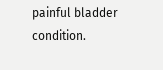painful bladder condition.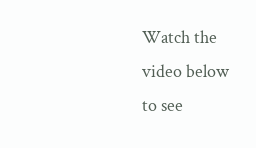Watch the video below to see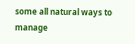some all natural ways to manage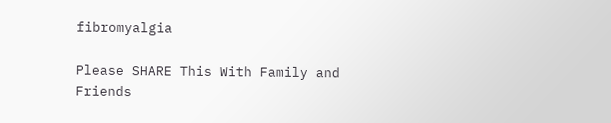fibromyalgia

Please SHARE This With Family and Friends